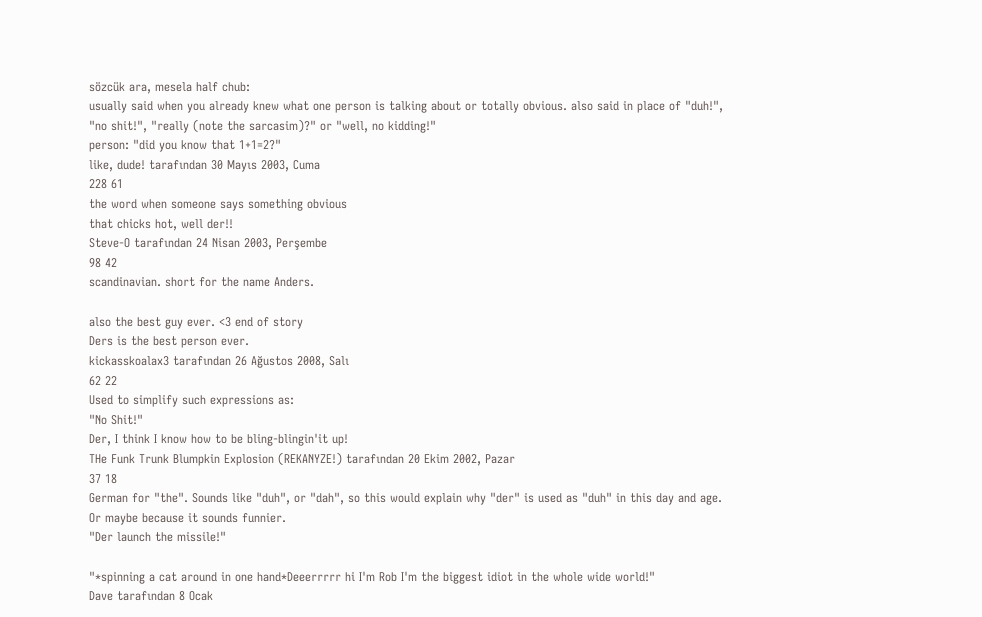sözcük ara, mesela half chub:
usually said when you already knew what one person is talking about or totally obvious. also said in place of "duh!", "no shit!", "really (note the sarcasim)?" or "well, no kidding!"
person: "did you know that 1+1=2?"
like, dude! tarafından 30 Mayıs 2003, Cuma
228 61
the word when someone says something obvious
that chicks hot, well der!!
Steve-O tarafından 24 Nisan 2003, Perşembe
98 42
scandinavian. short for the name Anders.

also the best guy ever. <3 end of story
Ders is the best person ever.
kickasskoalax3 tarafından 26 Ağustos 2008, Salı
62 22
Used to simplify such expressions as:
"No Shit!"
Der, I think I know how to be bling-blingin'it up!
THe Funk Trunk Blumpkin Explosion (REKANYZE!) tarafından 20 Ekim 2002, Pazar
37 18
German for "the". Sounds like "duh", or "dah", so this would explain why "der" is used as "duh" in this day and age. Or maybe because it sounds funnier.
"Der launch the missile!"

"*spinning a cat around in one hand*Deeerrrrr hi I'm Rob I'm the biggest idiot in the whole wide world!"
Dave tarafından 8 Ocak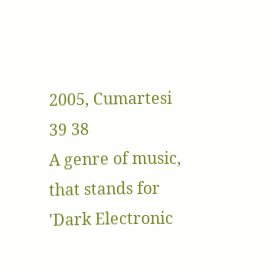2005, Cumartesi
39 38
A genre of music, that stands for 'Dark Electronic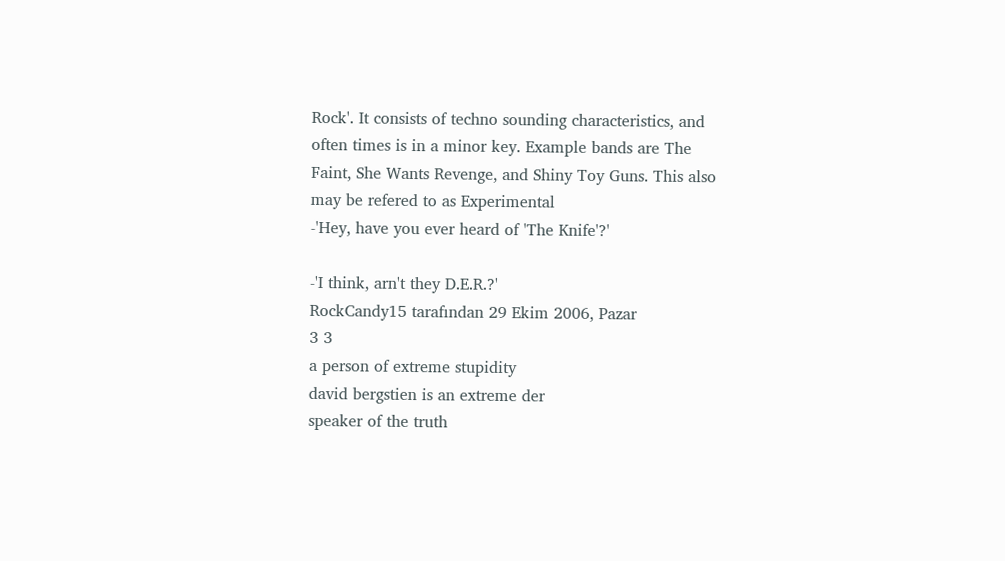Rock'. It consists of techno sounding characteristics, and often times is in a minor key. Example bands are The Faint, She Wants Revenge, and Shiny Toy Guns. This also may be refered to as Experimental
-'Hey, have you ever heard of 'The Knife'?'

-'I think, arn't they D.E.R.?'
RockCandy15 tarafından 29 Ekim 2006, Pazar
3 3
a person of extreme stupidity
david bergstien is an extreme der
speaker of the truth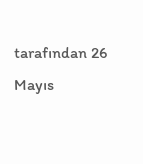tarafından 26 Mayıs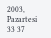2003, Pazartesi
33 37